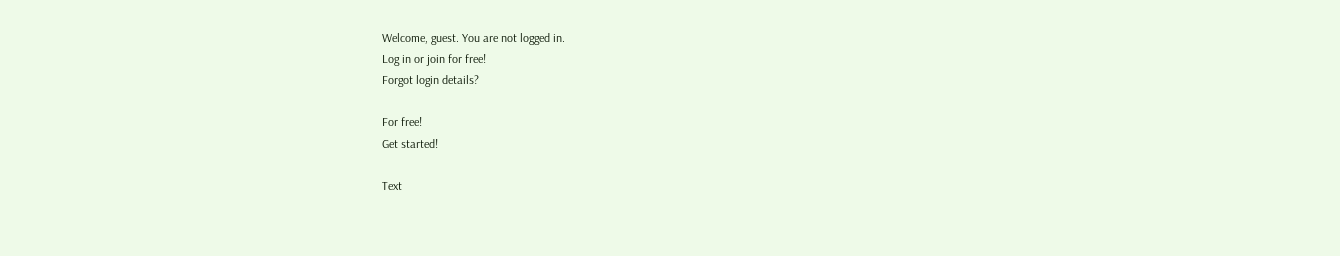Welcome, guest. You are not logged in.
Log in or join for free!
Forgot login details?

For free!
Get started!

Text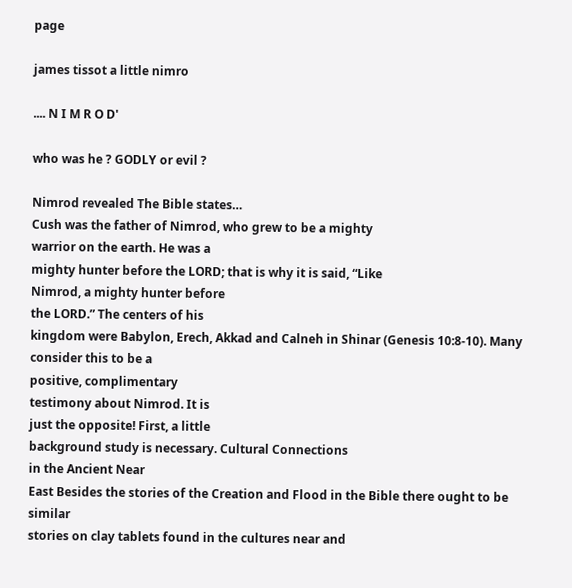page

james tissot a little nimro

.... N I M R O D'

who was he ? GODLY or evil ?

Nimrod revealed The Bible states…
Cush was the father of Nimrod, who grew to be a mighty
warrior on the earth. He was a
mighty hunter before the LORD; that is why it is said, “Like
Nimrod, a mighty hunter before
the LORD.” The centers of his
kingdom were Babylon, Erech, Akkad and Calneh in Shinar (Genesis 10:8-10). Many consider this to be a
positive, complimentary
testimony about Nimrod. It is
just the opposite! First, a little
background study is necessary. Cultural Connections
in the Ancient Near
East Besides the stories of the Creation and Flood in the Bible there ought to be similar
stories on clay tablets found in the cultures near and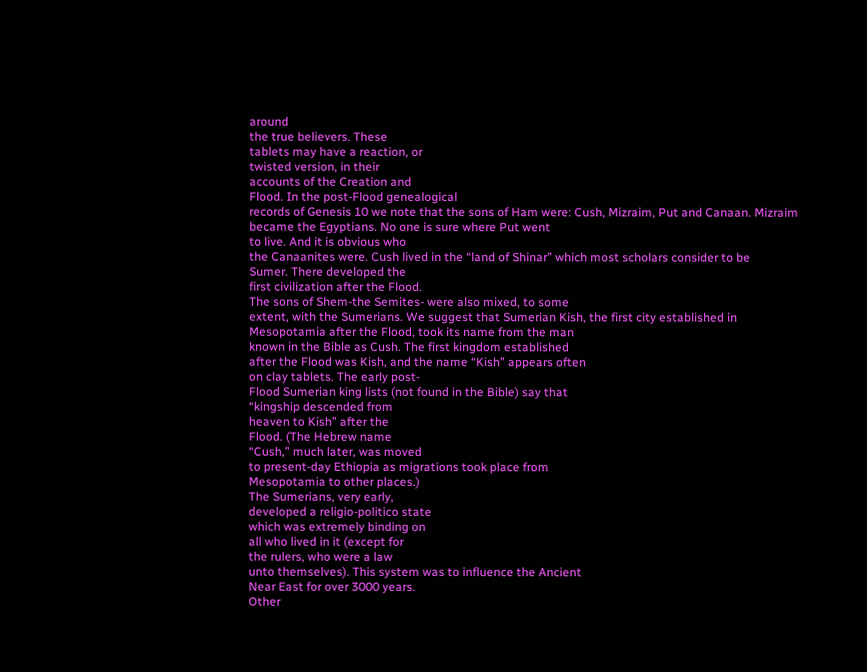around
the true believers. These
tablets may have a reaction, or
twisted version, in their
accounts of the Creation and
Flood. In the post-Flood genealogical
records of Genesis 10 we note that the sons of Ham were: Cush, Mizraim, Put and Canaan. Mizraim became the Egyptians. No one is sure where Put went
to live. And it is obvious who
the Canaanites were. Cush lived in the “land of Shinar” which most scholars consider to be
Sumer. There developed the
first civilization after the Flood.
The sons of Shem-the Semites- were also mixed, to some
extent, with the Sumerians. We suggest that Sumerian Kish, the first city established in Mesopotamia after the Flood, took its name from the man
known in the Bible as Cush. The first kingdom established
after the Flood was Kish, and the name “Kish” appears often
on clay tablets. The early post-
Flood Sumerian king lists (not found in the Bible) say that
“kingship descended from
heaven to Kish” after the
Flood. (The Hebrew name
“Cush,” much later, was moved
to present-day Ethiopia as migrations took place from
Mesopotamia to other places.)
The Sumerians, very early,
developed a religio-politico state
which was extremely binding on
all who lived in it (except for
the rulers, who were a law
unto themselves). This system was to influence the Ancient
Near East for over 3000 years.
Other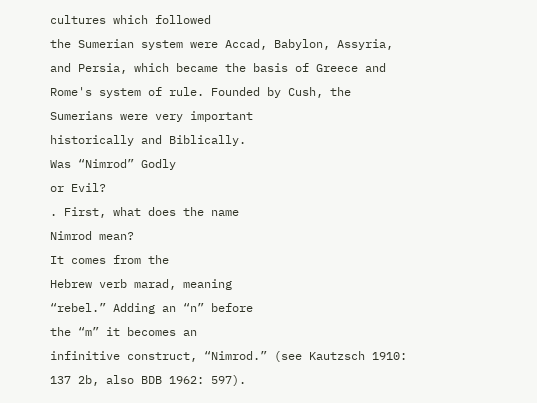cultures which followed
the Sumerian system were Accad, Babylon, Assyria, and Persia, which became the basis of Greece and Rome's system of rule. Founded by Cush, the Sumerians were very important
historically and Biblically.
Was “Nimrod” Godly
or Evil?
. First, what does the name
Nimrod mean?
It comes from the
Hebrew verb marad, meaning
“rebel.” Adding an “n” before
the “m” it becomes an
infinitive construct, “Nimrod.” (see Kautzsch 1910:
137 2b, also BDB 1962: 597).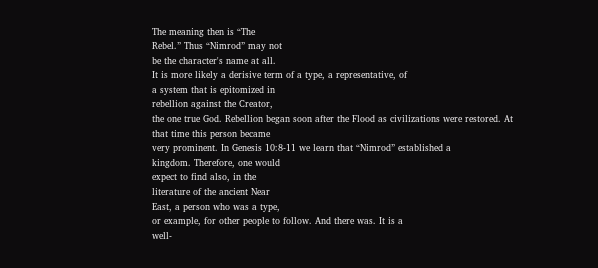The meaning then is “The
Rebel.” Thus “Nimrod” may not
be the character's name at all.
It is more likely a derisive term of a type, a representative, of
a system that is epitomized in
rebellion against the Creator,
the one true God. Rebellion began soon after the Flood as civilizations were restored. At
that time this person became
very prominent. In Genesis 10:8-11 we learn that “Nimrod” established a
kingdom. Therefore, one would
expect to find also, in the
literature of the ancient Near
East, a person who was a type,
or example, for other people to follow. And there was. It is a
well-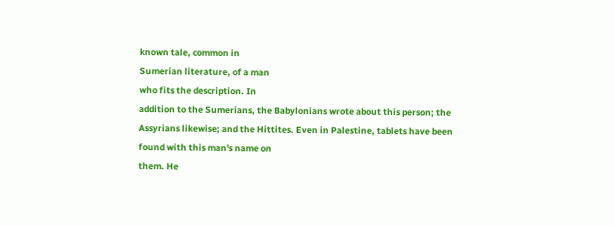known tale, common in
Sumerian literature, of a man
who fits the description. In
addition to the Sumerians, the Babylonians wrote about this person; the Assyrians likewise; and the Hittites. Even in Palestine, tablets have been
found with this man's name on
them. He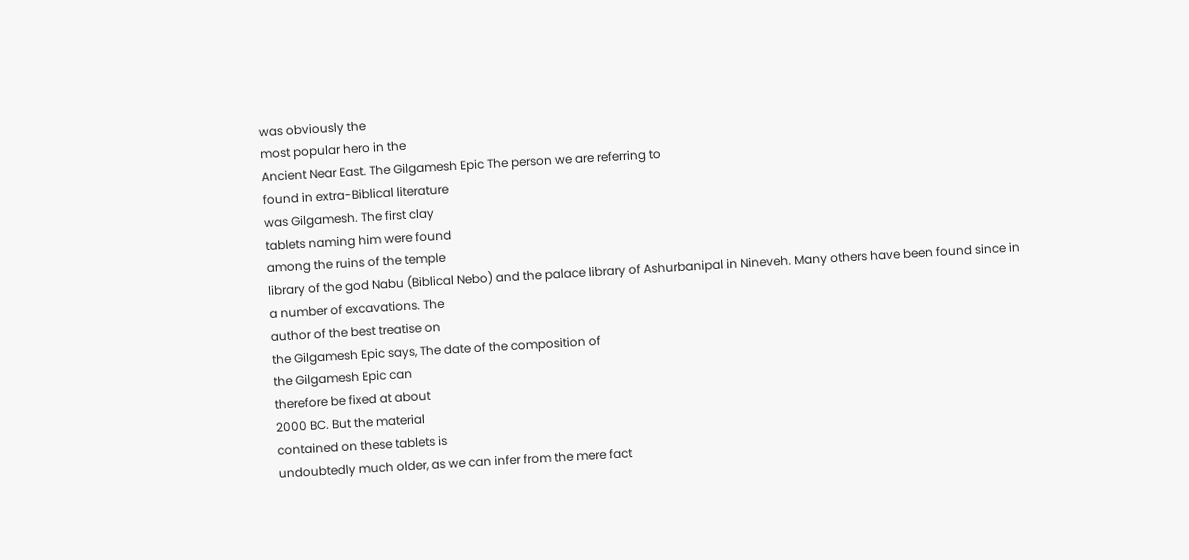was obviously the
most popular hero in the
Ancient Near East. The Gilgamesh Epic The person we are referring to
found in extra-Biblical literature
was Gilgamesh. The first clay
tablets naming him were found
among the ruins of the temple
library of the god Nabu (Biblical Nebo) and the palace library of Ashurbanipal in Nineveh. Many others have been found since in
a number of excavations. The
author of the best treatise on
the Gilgamesh Epic says, The date of the composition of
the Gilgamesh Epic can
therefore be fixed at about
2000 BC. But the material
contained on these tablets is
undoubtedly much older, as we can infer from the mere fact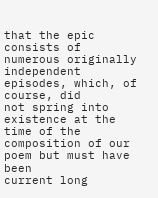that the epic consists of
numerous originally independent
episodes, which, of course, did
not spring into existence at the
time of the composition of our poem but must have been
current long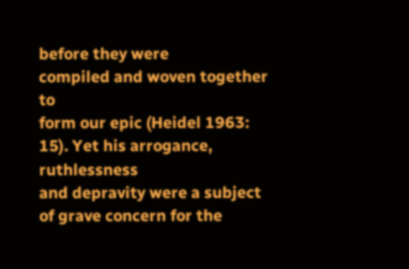before they were
compiled and woven together to
form our epic (Heidel 1963: 15). Yet his arrogance, ruthlessness
and depravity were a subject
of grave concern for the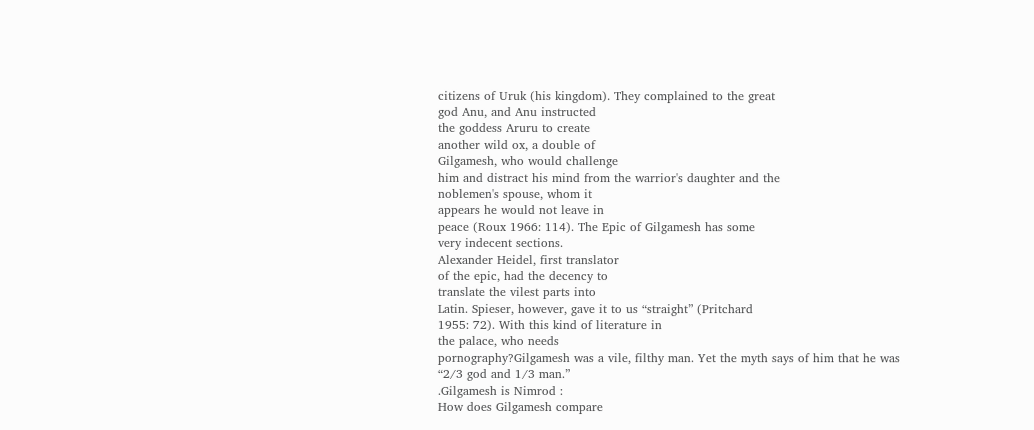citizens of Uruk (his kingdom). They complained to the great
god Anu, and Anu instructed
the goddess Aruru to create
another wild ox, a double of
Gilgamesh, who would challenge
him and distract his mind from the warrior's daughter and the
noblemen's spouse, whom it
appears he would not leave in
peace (Roux 1966: 114). The Epic of Gilgamesh has some
very indecent sections.
Alexander Heidel, first translator
of the epic, had the decency to
translate the vilest parts into
Latin. Spieser, however, gave it to us “straight” (Pritchard
1955: 72). With this kind of literature in
the palace, who needs
pornography?Gilgamesh was a vile, filthy man. Yet the myth says of him that he was
“2/3 god and 1/3 man.”
.Gilgamesh is Nimrod :
How does Gilgamesh compare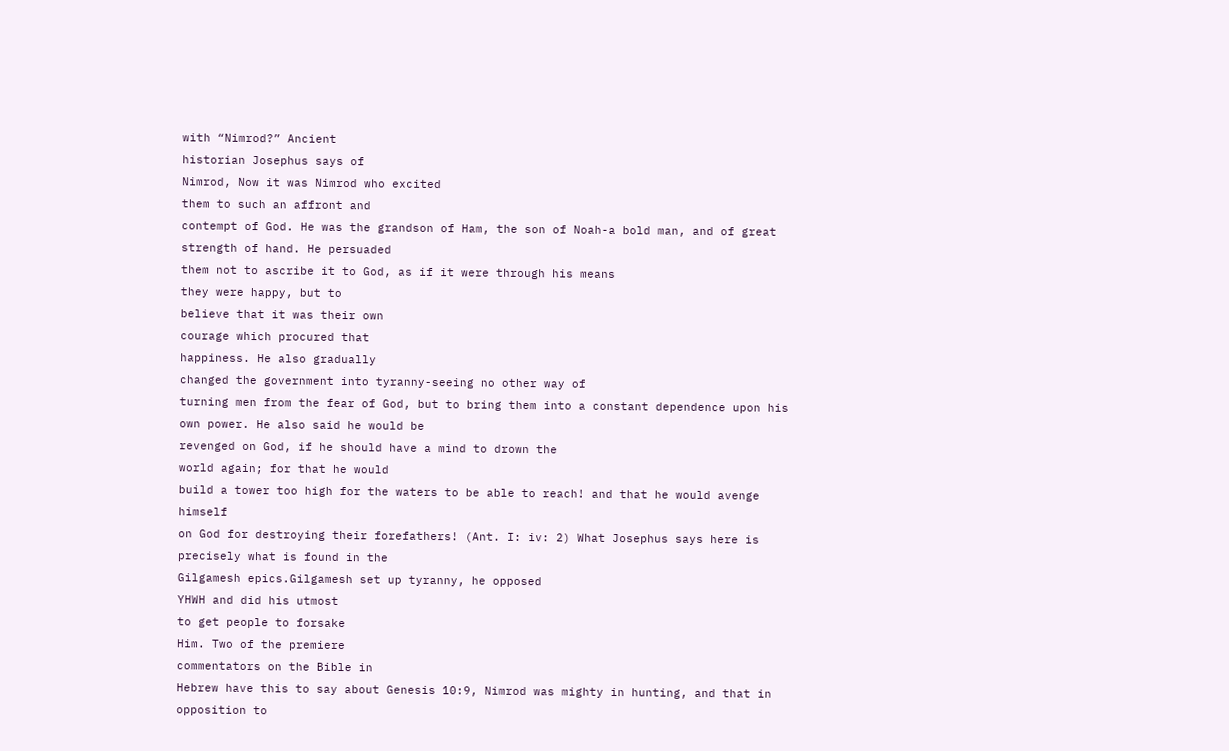with “Nimrod?” Ancient
historian Josephus says of
Nimrod, Now it was Nimrod who excited
them to such an affront and
contempt of God. He was the grandson of Ham, the son of Noah-a bold man, and of great strength of hand. He persuaded
them not to ascribe it to God, as if it were through his means
they were happy, but to
believe that it was their own
courage which procured that
happiness. He also gradually
changed the government into tyranny-seeing no other way of
turning men from the fear of God, but to bring them into a constant dependence upon his
own power. He also said he would be
revenged on God, if he should have a mind to drown the
world again; for that he would
build a tower too high for the waters to be able to reach! and that he would avenge himself
on God for destroying their forefathers! (Ant. I: iv: 2) What Josephus says here is
precisely what is found in the
Gilgamesh epics.Gilgamesh set up tyranny, he opposed
YHWH and did his utmost
to get people to forsake
Him. Two of the premiere
commentators on the Bible in
Hebrew have this to say about Genesis 10:9, Nimrod was mighty in hunting, and that in opposition to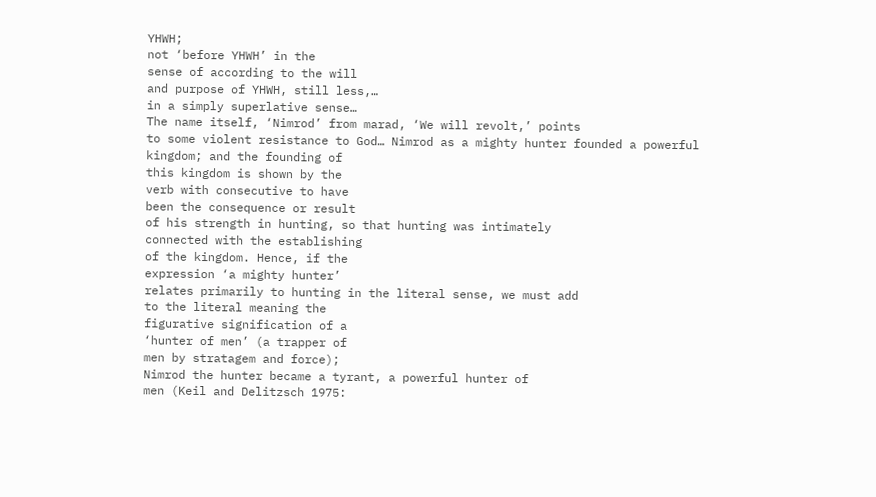YHWH;
not ‘before YHWH’ in the
sense of according to the will
and purpose of YHWH, still less,…
in a simply superlative sense…
The name itself, ‘Nimrod’ from marad, ‘We will revolt,’ points
to some violent resistance to God… Nimrod as a mighty hunter founded a powerful
kingdom; and the founding of
this kingdom is shown by the
verb with consecutive to have
been the consequence or result
of his strength in hunting, so that hunting was intimately
connected with the establishing
of the kingdom. Hence, if the
expression ‘a mighty hunter’
relates primarily to hunting in the literal sense, we must add
to the literal meaning the
figurative signification of a
‘hunter of men’ (a trapper of
men by stratagem and force);
Nimrod the hunter became a tyrant, a powerful hunter of
men (Keil and Delitzsch 1975: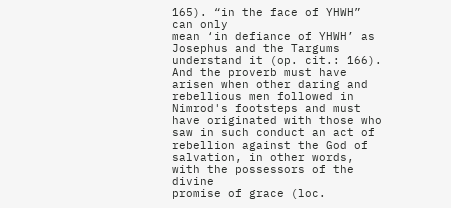165). “in the face of YHWH” can only
mean ‘in defiance of YHWH’ as
Josephus and the Targums
understand it (op. cit.: 166). And the proverb must have
arisen when other daring and
rebellious men followed in
Nimrod's footsteps and must
have originated with those who
saw in such conduct an act of rebellion against the God of salvation, in other words, with the possessors of the divine
promise of grace (loc.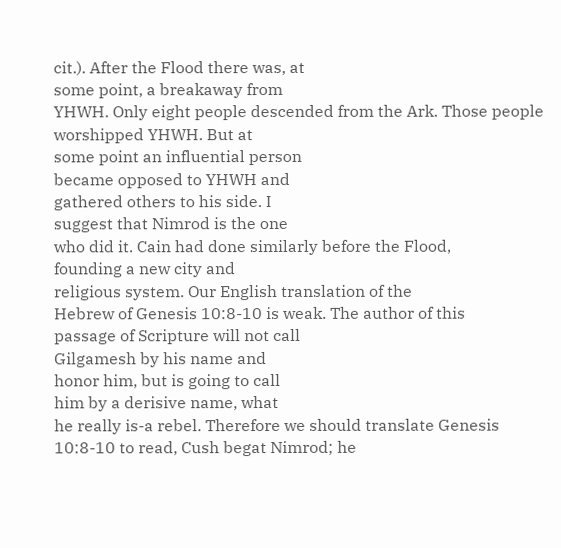cit.). After the Flood there was, at
some point, a breakaway from
YHWH. Only eight people descended from the Ark. Those people worshipped YHWH. But at
some point an influential person
became opposed to YHWH and
gathered others to his side. I
suggest that Nimrod is the one
who did it. Cain had done similarly before the Flood,
founding a new city and
religious system. Our English translation of the
Hebrew of Genesis 10:8-10 is weak. The author of this
passage of Scripture will not call
Gilgamesh by his name and
honor him, but is going to call
him by a derisive name, what
he really is-a rebel. Therefore we should translate Genesis
10:8-10 to read, Cush begat Nimrod; he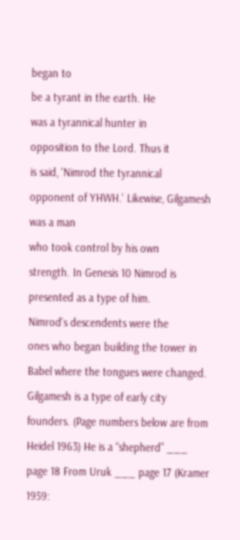began to
be a tyrant in the earth. He
was a tyrannical hunter in
opposition to the Lord. Thus it
is said, 'Nimrod the tyrannical
opponent of YHWH.' Likewise, Gilgamesh was a man
who took control by his own
strength. In Genesis 10 Nimrod is presented as a type of him.
Nimrod's descendents were the
ones who began building the tower in Babel where the tongues were changed.
Gilgamesh is a type of early city
founders. (Page numbers below are from
Heidel 1963) He is a “shepherd” ___ page 18 From Uruk ___ page 17 (Kramer 1959: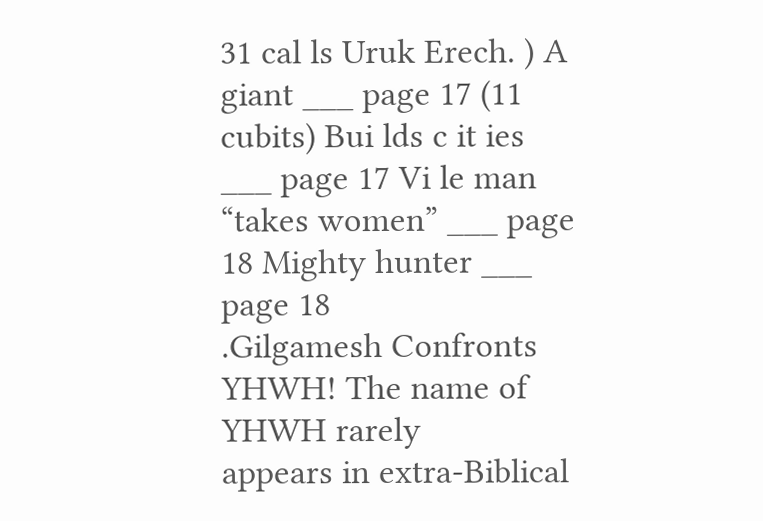31 cal ls Uruk Erech. ) A giant ___ page 17 (11 cubits) Bui lds c it ies ___ page 17 Vi le man “takes women” ___ page 18 Mighty hunter ___ page 18
.Gilgamesh Confronts
YHWH! The name of YHWH rarely
appears in extra-Biblical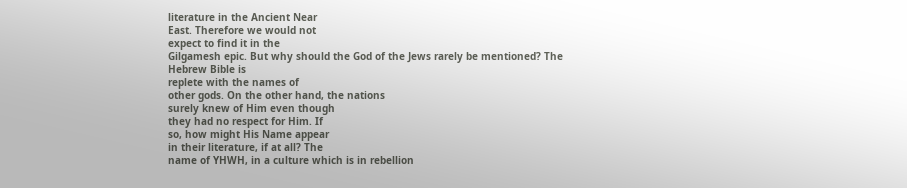literature in the Ancient Near
East. Therefore we would not
expect to find it in the
Gilgamesh epic. But why should the God of the Jews rarely be mentioned? The Hebrew Bible is
replete with the names of
other gods. On the other hand, the nations
surely knew of Him even though
they had no respect for Him. If
so, how might His Name appear
in their literature, if at all? The
name of YHWH, in a culture which is in rebellion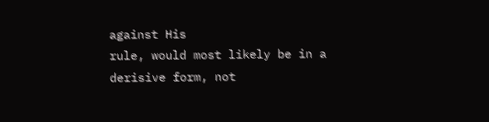against His
rule, would most likely be in a
derisive form, not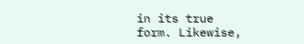in its true
form. Likewise,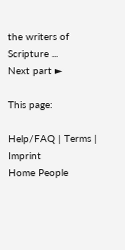the writers of
Scripture ...
Next part ►

This page:

Help/FAQ | Terms | Imprint
Home People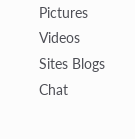Pictures Videos Sites Blogs Chat